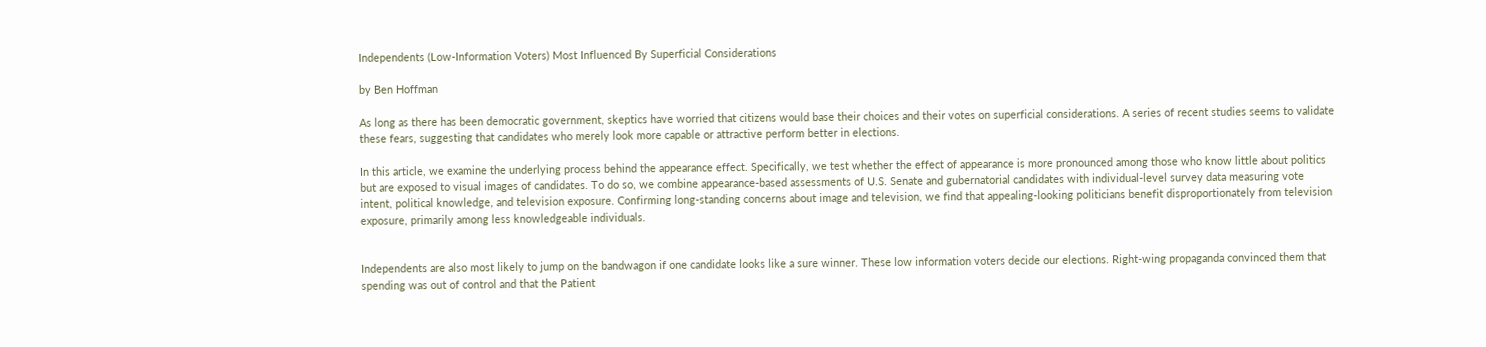Independents (Low-Information Voters) Most Influenced By Superficial Considerations

by Ben Hoffman

As long as there has been democratic government, skeptics have worried that citizens would base their choices and their votes on superficial considerations. A series of recent studies seems to validate these fears, suggesting that candidates who merely look more capable or attractive perform better in elections.

In this article, we examine the underlying process behind the appearance effect. Specifically, we test whether the effect of appearance is more pronounced among those who know little about politics but are exposed to visual images of candidates. To do so, we combine appearance-based assessments of U.S. Senate and gubernatorial candidates with individual-level survey data measuring vote intent, political knowledge, and television exposure. Confirming long-standing concerns about image and television, we find that appealing-looking politicians benefit disproportionately from television exposure, primarily among less knowledgeable individuals.


Independents are also most likely to jump on the bandwagon if one candidate looks like a sure winner. These low information voters decide our elections. Right-wing propaganda convinced them that spending was out of control and that the Patient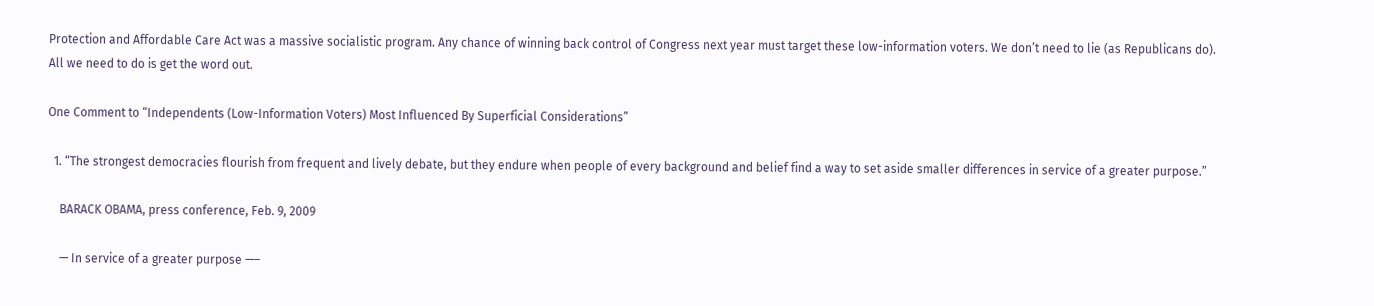Protection and Affordable Care Act was a massive socialistic program. Any chance of winning back control of Congress next year must target these low-information voters. We don’t need to lie (as Republicans do). All we need to do is get the word out.

One Comment to “Independents (Low-Information Voters) Most Influenced By Superficial Considerations”

  1. “The strongest democracies flourish from frequent and lively debate, but they endure when people of every background and belief find a way to set aside smaller differences in service of a greater purpose.”

    BARACK OBAMA, press conference, Feb. 9, 2009

    — In service of a greater purpose —–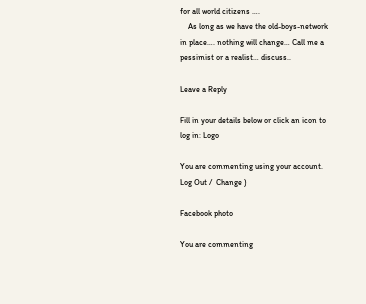for all world citizens ….
    As long as we have the old-boys-network in place…. nothing will change… Call me a pessimist or a realist… discuss..

Leave a Reply

Fill in your details below or click an icon to log in: Logo

You are commenting using your account. Log Out /  Change )

Facebook photo

You are commenting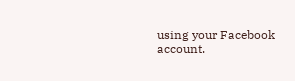using your Facebook account.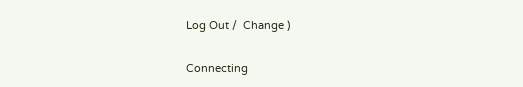Log Out /  Change )

Connecting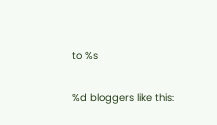to %s

%d bloggers like this: